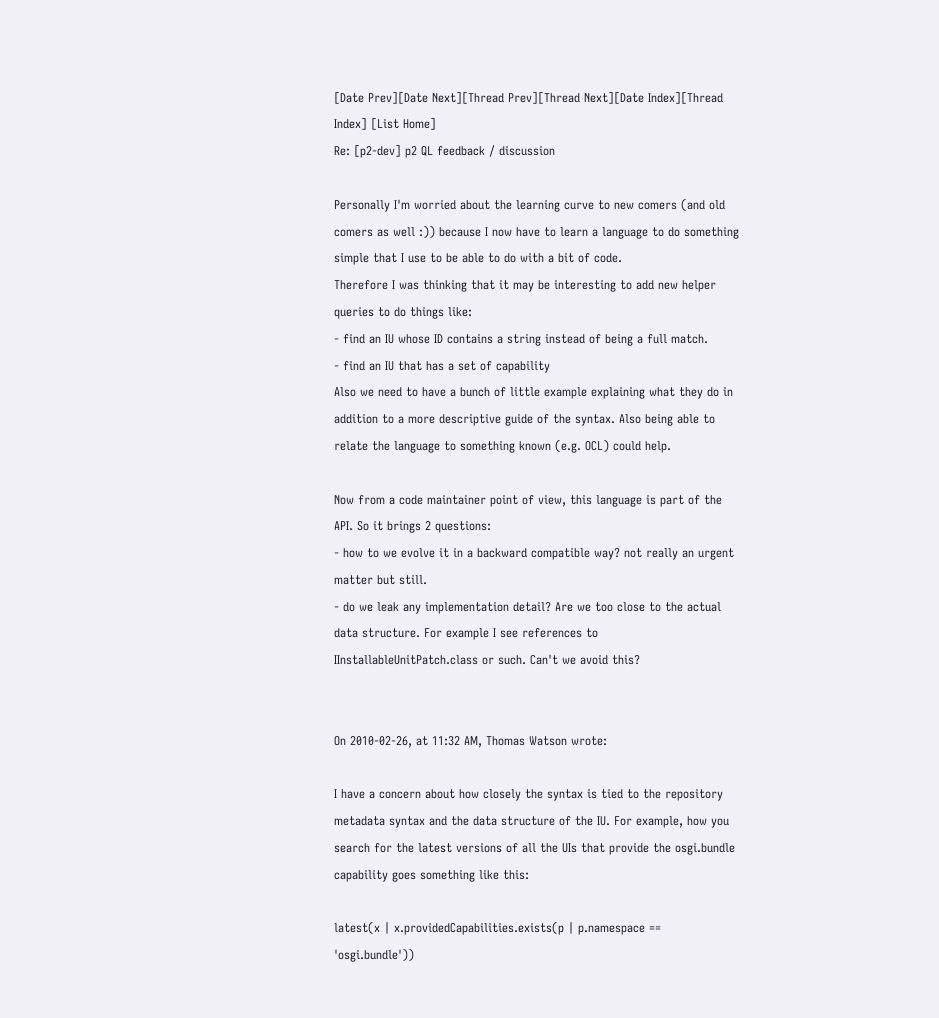[Date Prev][Date Next][Thread Prev][Thread Next][Date Index][Thread Index] [List Home]
Re: [p2-dev] p2 QL feedback / discussion

Personally I'm worried about the learning curve to new comers (and old comers as well :)) because I now have to learn a language to do something simple that I use to be able to do with a bit of code.
Therefore I was thinking that it may be interesting to add new helper queries to do things like:
- find an IU whose ID contains a string instead of being a full match.
- find an IU that has a set of capability
Also we need to have a bunch of little example explaining what they do in addition to a more descriptive guide of the syntax. Also being able to relate the language to something known (e.g. OCL) could help.

Now from a code maintainer point of view, this language is part of the API. So it brings 2 questions:
- how to we evolve it in a backward compatible way? not really an urgent matter but still.
- do we leak any implementation detail? Are we too close to the actual data structure. For example I see references to  IInstallableUnitPatch.class or such. Can't we avoid this?


On 2010-02-26, at 11:32 AM, Thomas Watson wrote:

I have a concern about how closely the syntax is tied to the repository metadata syntax and the data structure of the IU. For example, how you search for the latest versions of all the UIs that provide the osgi.bundle capability goes something like this:

latest(x | x.providedCapabilities.exists(p | p.namespace == 'osgi.bundle'))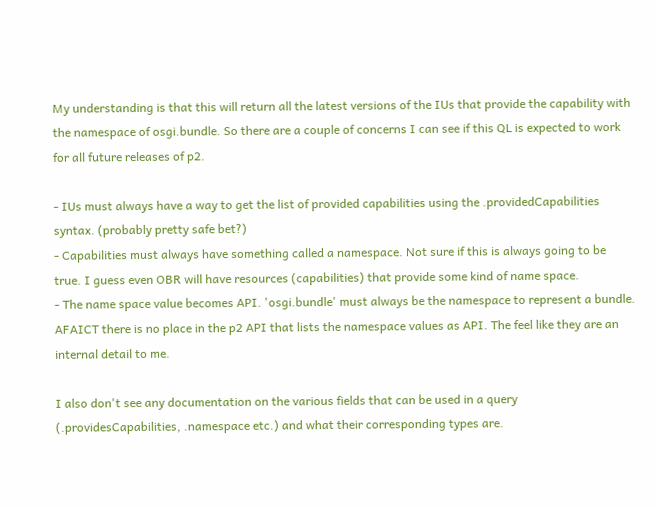My understanding is that this will return all the latest versions of the IUs that provide the capability with the namespace of osgi.bundle. So there are a couple of concerns I can see if this QL is expected to work for all future releases of p2.

- IUs must always have a way to get the list of provided capabilities using the .providedCapabilities syntax. (probably pretty safe bet?)
- Capabilities must always have something called a namespace. Not sure if this is always going to be true. I guess even OBR will have resources (capabilities) that provide some kind of name space.
- The name space value becomes API. 'osgi.bundle' must always be the namespace to represent a bundle. AFAICT there is no place in the p2 API that lists the namespace values as API. The feel like they are an internal detail to me.

I also don't see any documentation on the various fields that can be used in a query (.providesCapabilities, .namespace etc.) and what their corresponding types are.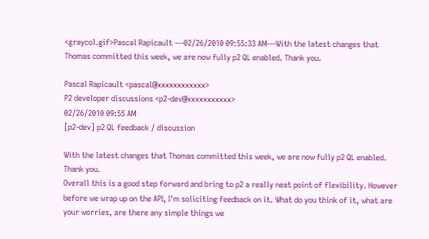<graycol.gif>Pascal Rapicault ---02/26/2010 09:55:33 AM---With the latest changes that Thomas committed this week, we are now fully p2 QL enabled. Thank you.

Pascal Rapicault <pascal@xxxxxxxxxxxx>
P2 developer discussions <p2-dev@xxxxxxxxxxx>
02/26/2010 09:55 AM
[p2-dev] p2 QL feedback / discussion

With the latest changes that Thomas committed this week, we are now fully p2 QL enabled. Thank you.
Overall this is a good step forward and bring to p2 a really neat point of flexibility. However before we wrap up on the API, I'm soliciting feedback on it. What do you think of it, what are your worries, are there any simple things we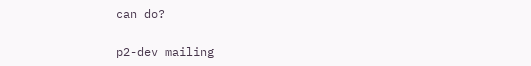can do?

p2-dev mailing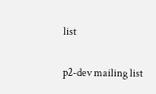list

p2-dev mailing list